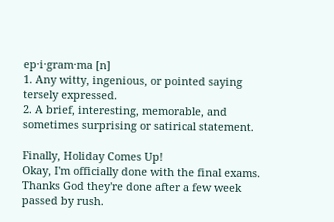ep·i·gram·ma [n]
1. Any witty, ingenious, or pointed saying tersely expressed.
2. A brief, interesting, memorable, and sometimes surprising or satirical statement.

Finally, Holiday Comes Up!
Okay, I'm officially done with the final exams. Thanks God they're done after a few week passed by rush.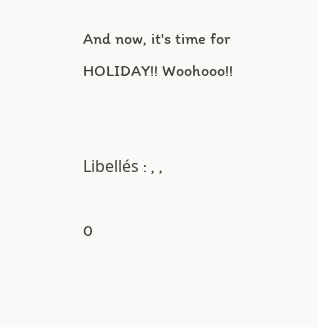And now, it's time for HOLIDAY!! Woohooo!!


Libellés : , ,

0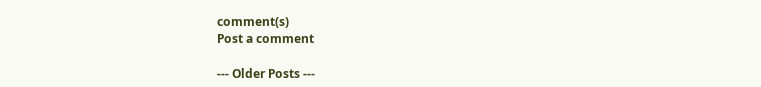comment(s)
Post a comment

--- Older Posts ---